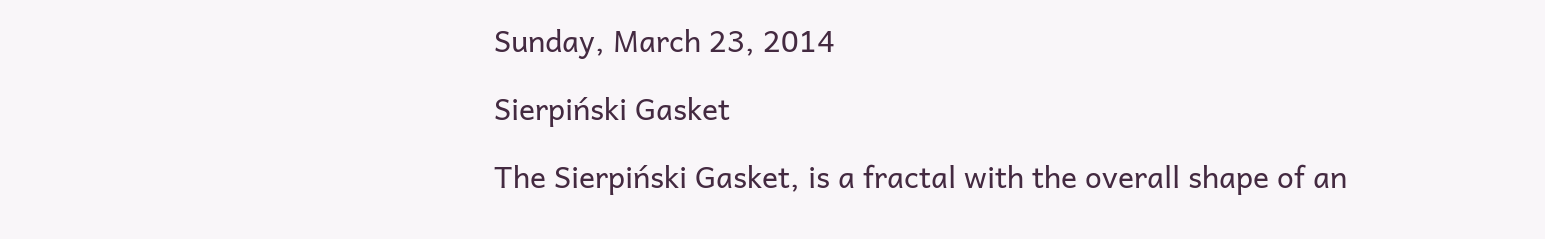Sunday, March 23, 2014

Sierpiński Gasket

The Sierpiński Gasket, is a fractal with the overall shape of an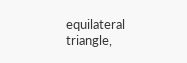equilateral triangle,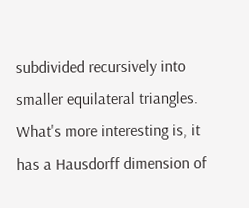subdivided recursively into smaller equilateral triangles. What's more interesting is, it has a Hausdorff dimension of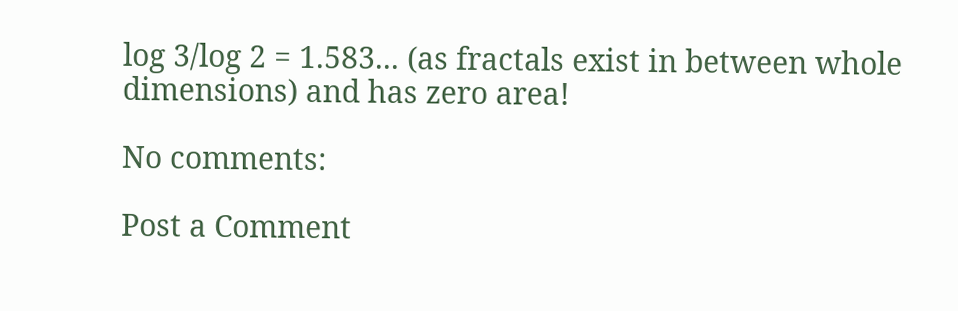log 3/log 2 = 1.583... (as fractals exist in between whole dimensions) and has zero area!

No comments:

Post a Comment